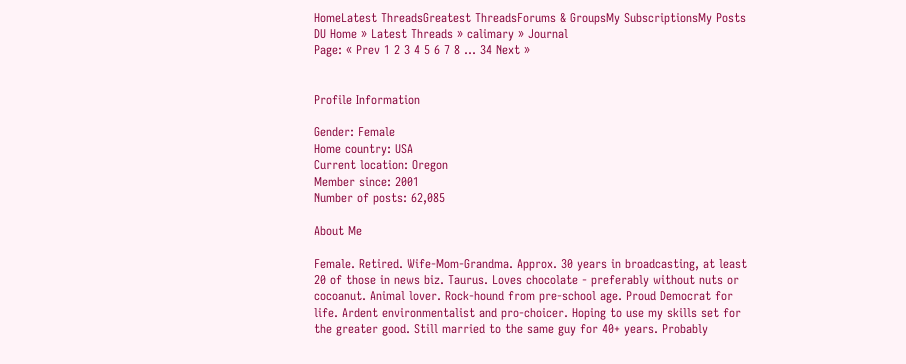HomeLatest ThreadsGreatest ThreadsForums & GroupsMy SubscriptionsMy Posts
DU Home » Latest Threads » calimary » Journal
Page: « Prev 1 2 3 4 5 6 7 8 ... 34 Next »


Profile Information

Gender: Female
Home country: USA
Current location: Oregon
Member since: 2001
Number of posts: 62,085

About Me

Female. Retired. Wife-Mom-Grandma. Approx. 30 years in broadcasting, at least 20 of those in news biz. Taurus. Loves chocolate - preferably without nuts or cocoanut. Animal lover. Rock-hound from pre-school age. Proud Democrat for life. Ardent environmentalist and pro-choicer. Hoping to use my skills set for the greater good. Still married to the same guy for 40+ years. Probably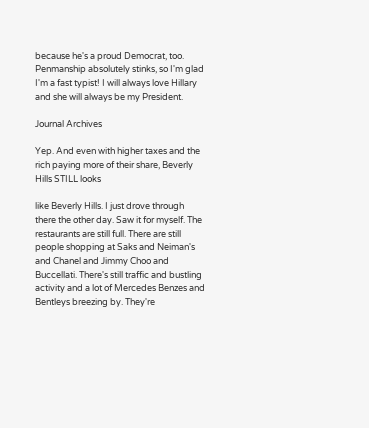because he's a proud Democrat, too. Penmanship absolutely stinks, so I'm glad I'm a fast typist! I will always love Hillary and she will always be my President.

Journal Archives

Yep. And even with higher taxes and the rich paying more of their share, Beverly Hills STILL looks

like Beverly Hills. I just drove through there the other day. Saw it for myself. The restaurants are still full. There are still people shopping at Saks and Neiman's and Chanel and Jimmy Choo and Buccellati. There's still traffic and bustling activity and a lot of Mercedes Benzes and Bentleys breezing by. They're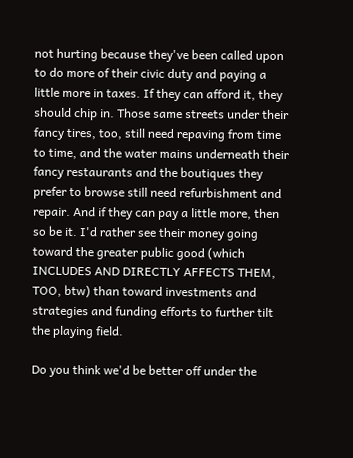not hurting because they've been called upon to do more of their civic duty and paying a little more in taxes. If they can afford it, they should chip in. Those same streets under their fancy tires, too, still need repaving from time to time, and the water mains underneath their fancy restaurants and the boutiques they prefer to browse still need refurbishment and repair. And if they can pay a little more, then so be it. I'd rather see their money going toward the greater public good (which INCLUDES AND DIRECTLY AFFECTS THEM, TOO, btw) than toward investments and strategies and funding efforts to further tilt the playing field.

Do you think we'd be better off under the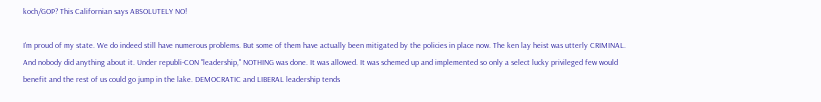koch/GOP? This Californian says ABSOLUTELY NO!

I'm proud of my state. We do indeed still have numerous problems. But some of them have actually been mitigated by the policies in place now. The ken lay heist was utterly CRIMINAL. And nobody did anything about it. Under republi-CON "leadership," NOTHING was done. It was allowed. It was schemed up and implemented so only a select lucky privileged few would benefit and the rest of us could go jump in the lake. DEMOCRATIC and LIBERAL leadership tends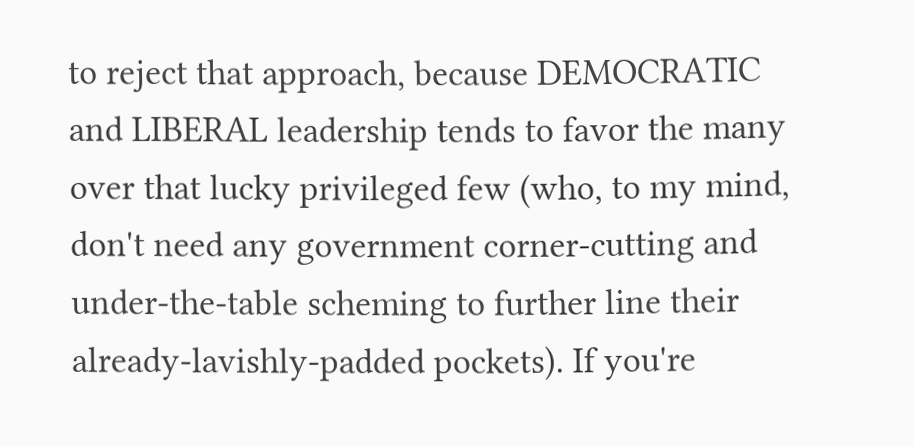to reject that approach, because DEMOCRATIC and LIBERAL leadership tends to favor the many over that lucky privileged few (who, to my mind, don't need any government corner-cutting and under-the-table scheming to further line their already-lavishly-padded pockets). If you're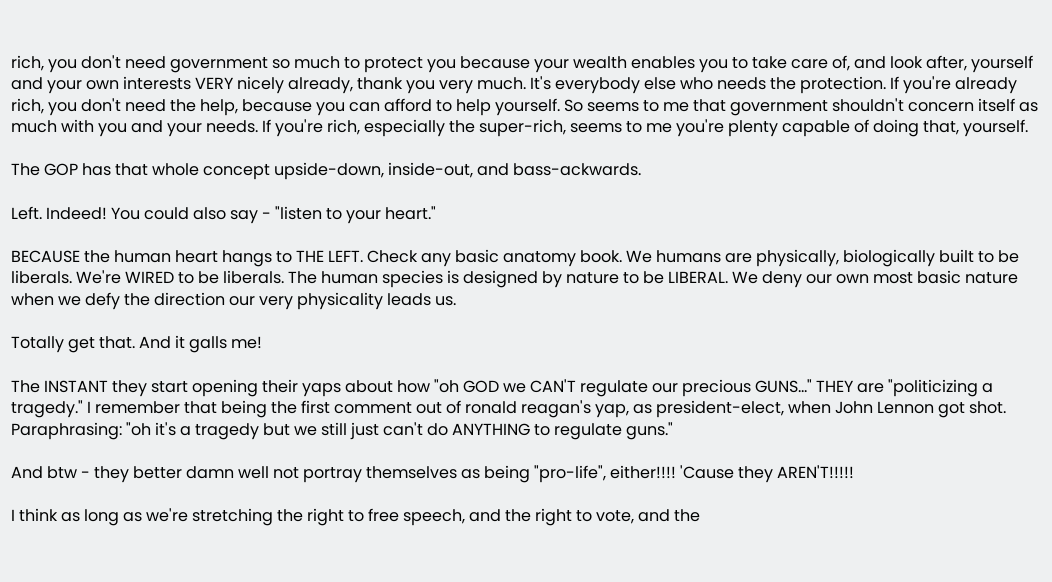rich, you don't need government so much to protect you because your wealth enables you to take care of, and look after, yourself and your own interests VERY nicely already, thank you very much. It's everybody else who needs the protection. If you're already rich, you don't need the help, because you can afford to help yourself. So seems to me that government shouldn't concern itself as much with you and your needs. If you're rich, especially the super-rich, seems to me you're plenty capable of doing that, yourself.

The GOP has that whole concept upside-down, inside-out, and bass-ackwards.

Left. Indeed! You could also say - "listen to your heart."

BECAUSE the human heart hangs to THE LEFT. Check any basic anatomy book. We humans are physically, biologically built to be liberals. We're WIRED to be liberals. The human species is designed by nature to be LIBERAL. We deny our own most basic nature when we defy the direction our very physicality leads us.

Totally get that. And it galls me!

The INSTANT they start opening their yaps about how "oh GOD we CAN'T regulate our precious GUNS..." THEY are "politicizing a tragedy." I remember that being the first comment out of ronald reagan's yap, as president-elect, when John Lennon got shot. Paraphrasing: "oh it's a tragedy but we still just can't do ANYTHING to regulate guns."

And btw - they better damn well not portray themselves as being "pro-life", either!!!! 'Cause they AREN'T!!!!!

I think as long as we're stretching the right to free speech, and the right to vote, and the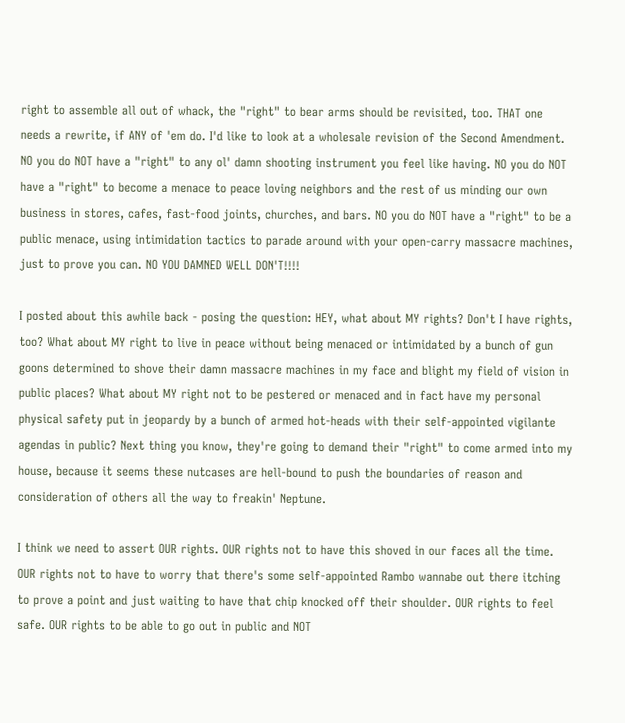right to assemble all out of whack, the "right" to bear arms should be revisited, too. THAT one needs a rewrite, if ANY of 'em do. I'd like to look at a wholesale revision of the Second Amendment. NO you do NOT have a "right" to any ol' damn shooting instrument you feel like having. NO you do NOT have a "right" to become a menace to peace loving neighbors and the rest of us minding our own business in stores, cafes, fast-food joints, churches, and bars. NO you do NOT have a "right" to be a public menace, using intimidation tactics to parade around with your open-carry massacre machines, just to prove you can. NO YOU DAMNED WELL DON'T!!!!

I posted about this awhile back - posing the question: HEY, what about MY rights? Don't I have rights, too? What about MY right to live in peace without being menaced or intimidated by a bunch of gun goons determined to shove their damn massacre machines in my face and blight my field of vision in public places? What about MY right not to be pestered or menaced and in fact have my personal physical safety put in jeopardy by a bunch of armed hot-heads with their self-appointed vigilante agendas in public? Next thing you know, they're going to demand their "right" to come armed into my house, because it seems these nutcases are hell-bound to push the boundaries of reason and consideration of others all the way to freakin' Neptune.

I think we need to assert OUR rights. OUR rights not to have this shoved in our faces all the time. OUR rights not to have to worry that there's some self-appointed Rambo wannabe out there itching to prove a point and just waiting to have that chip knocked off their shoulder. OUR rights to feel safe. OUR rights to be able to go out in public and NOT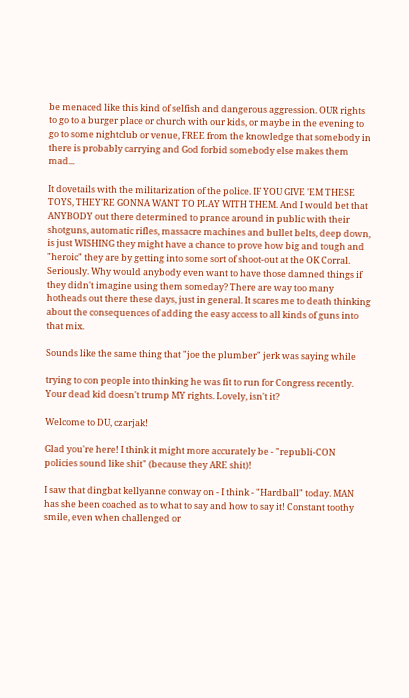be menaced like this kind of selfish and dangerous aggression. OUR rights to go to a burger place or church with our kids, or maybe in the evening to go to some nightclub or venue, FREE from the knowledge that somebody in there is probably carrying and God forbid somebody else makes them mad...

It dovetails with the militarization of the police. IF YOU GIVE 'EM THESE TOYS, THEY'RE GONNA WANT TO PLAY WITH THEM. And I would bet that ANYBODY out there determined to prance around in public with their shotguns, automatic rifles, massacre machines and bullet belts, deep down, is just WISHING they might have a chance to prove how big and tough and "heroic" they are by getting into some sort of shoot-out at the OK Corral. Seriously. Why would anybody even want to have those damned things if they didn't imagine using them someday? There are way too many hotheads out there these days, just in general. It scares me to death thinking about the consequences of adding the easy access to all kinds of guns into that mix.

Sounds like the same thing that "joe the plumber" jerk was saying while

trying to con people into thinking he was fit to run for Congress recently. Your dead kid doesn't trump MY rights. Lovely, isn't it?

Welcome to DU, czarjak!

Glad you're here! I think it might more accurately be - "republi-CON policies sound like shit" (because they ARE shit)!

I saw that dingbat kellyanne conway on - I think - "Hardball" today. MAN has she been coached as to what to say and how to say it! Constant toothy smile, even when challenged or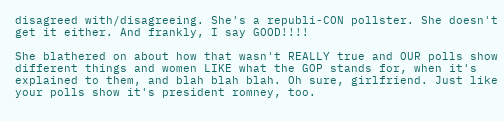disagreed with/disagreeing. She's a republi-CON pollster. She doesn't get it either. And frankly, I say GOOD!!!!

She blathered on about how that wasn't REALLY true and OUR polls show different things and women LIKE what the GOP stands for, when it's explained to them, and blah blah blah. Oh sure, girlfriend. Just like your polls show it's president romney, too.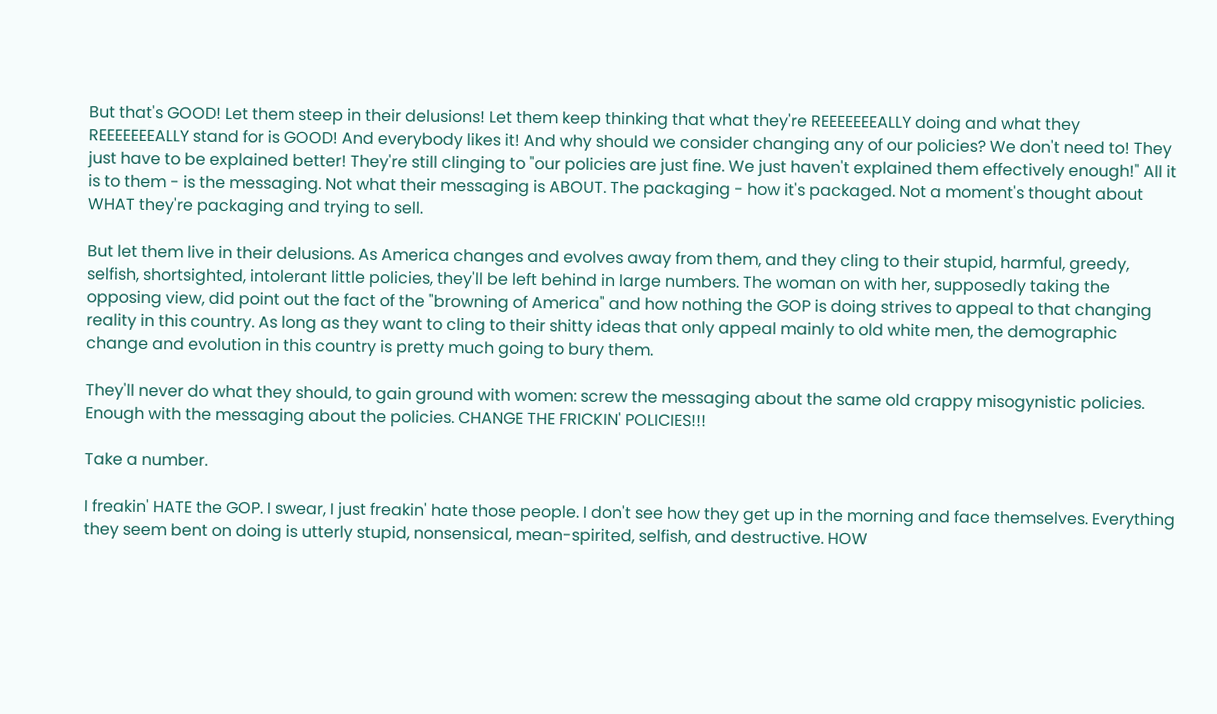But that's GOOD! Let them steep in their delusions! Let them keep thinking that what they're REEEEEEEALLY doing and what they REEEEEEEALLY stand for is GOOD! And everybody likes it! And why should we consider changing any of our policies? We don't need to! They just have to be explained better! They're still clinging to "our policies are just fine. We just haven't explained them effectively enough!" All it is to them - is the messaging. Not what their messaging is ABOUT. The packaging - how it's packaged. Not a moment's thought about WHAT they're packaging and trying to sell.

But let them live in their delusions. As America changes and evolves away from them, and they cling to their stupid, harmful, greedy, selfish, shortsighted, intolerant little policies, they'll be left behind in large numbers. The woman on with her, supposedly taking the opposing view, did point out the fact of the "browning of America" and how nothing the GOP is doing strives to appeal to that changing reality in this country. As long as they want to cling to their shitty ideas that only appeal mainly to old white men, the demographic change and evolution in this country is pretty much going to bury them.

They'll never do what they should, to gain ground with women: screw the messaging about the same old crappy misogynistic policies. Enough with the messaging about the policies. CHANGE THE FRICKIN' POLICIES!!!

Take a number.

I freakin' HATE the GOP. I swear, I just freakin' hate those people. I don't see how they get up in the morning and face themselves. Everything they seem bent on doing is utterly stupid, nonsensical, mean-spirited, selfish, and destructive. HOW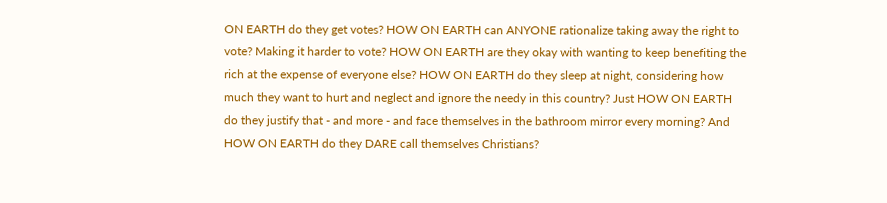ON EARTH do they get votes? HOW ON EARTH can ANYONE rationalize taking away the right to vote? Making it harder to vote? HOW ON EARTH are they okay with wanting to keep benefiting the rich at the expense of everyone else? HOW ON EARTH do they sleep at night, considering how much they want to hurt and neglect and ignore the needy in this country? Just HOW ON EARTH do they justify that - and more - and face themselves in the bathroom mirror every morning? And HOW ON EARTH do they DARE call themselves Christians?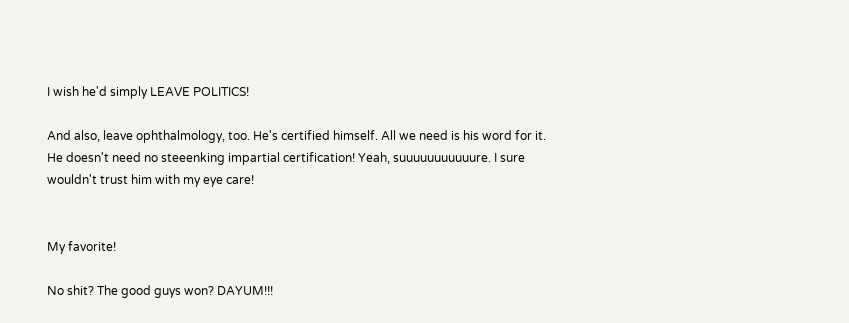I wish he'd simply LEAVE POLITICS!

And also, leave ophthalmology, too. He's certified himself. All we need is his word for it. He doesn't need no steeenking impartial certification! Yeah, suuuuuuuuuuure. I sure wouldn't trust him with my eye care!


My favorite!

No shit? The good guys won? DAYUM!!!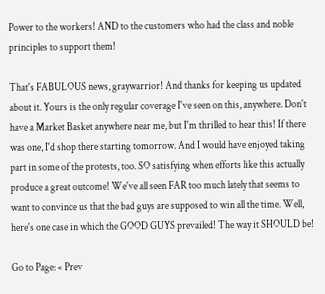Power to the workers! AND to the customers who had the class and noble principles to support them!

That's FABULOUS news, graywarrior! And thanks for keeping us updated about it. Yours is the only regular coverage I've seen on this, anywhere. Don't have a Market Basket anywhere near me, but I'm thrilled to hear this! If there was one, I'd shop there starting tomorrow. And I would have enjoyed taking part in some of the protests, too. SO satisfying when efforts like this actually produce a great outcome! We've all seen FAR too much lately that seems to want to convince us that the bad guys are supposed to win all the time. Well, here's one case in which the GOOD GUYS prevailed! The way it SHOULD be!

Go to Page: « Prev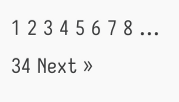1 2 3 4 5 6 7 8 ... 34 Next »